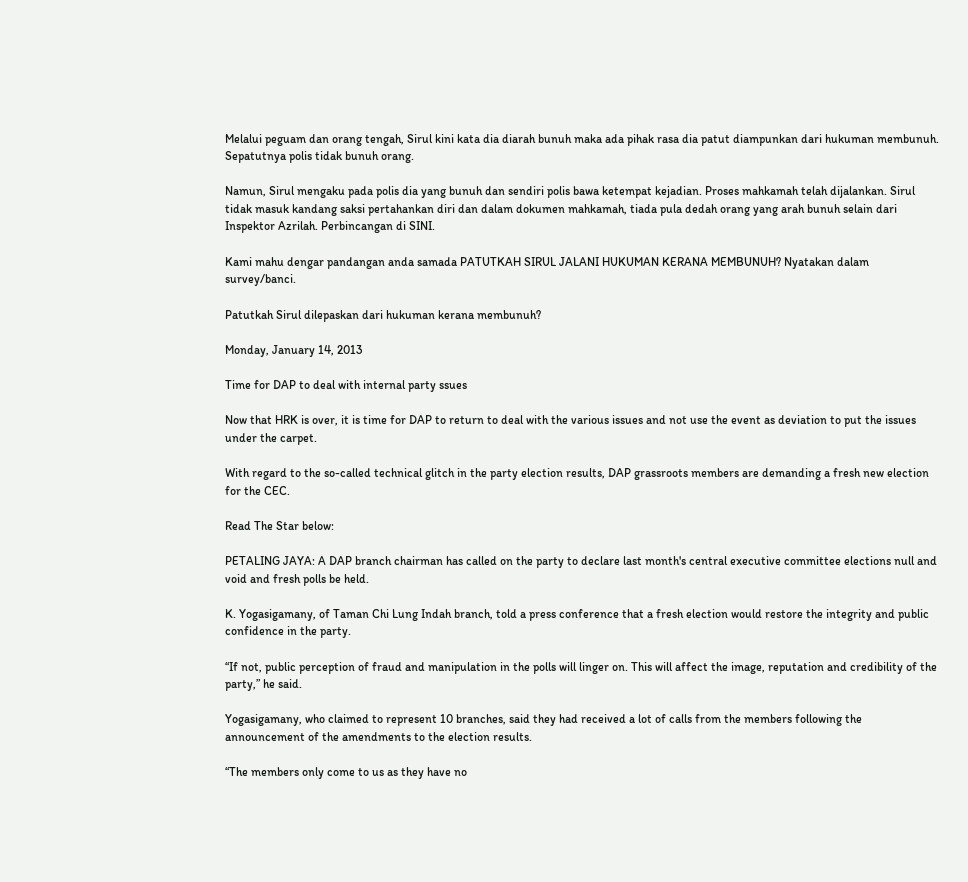Melalui peguam dan orang tengah, Sirul kini kata dia diarah bunuh maka ada pihak rasa dia patut diampunkan dari hukuman membunuh. Sepatutnya polis tidak bunuh orang.

Namun, Sirul mengaku pada polis dia yang bunuh dan sendiri polis bawa ketempat kejadian. Proses mahkamah telah dijalankan. Sirul tidak masuk kandang saksi pertahankan diri dan dalam dokumen mahkamah, tiada pula dedah orang yang arah bunuh selain dari Inspektor Azrilah. Perbincangan di SINI.

Kami mahu dengar pandangan anda samada PATUTKAH SIRUL JALANI HUKUMAN KERANA MEMBUNUH? Nyatakan dalam survey/banci.

Patutkah Sirul dilepaskan dari hukuman kerana membunuh?

Monday, January 14, 2013

Time for DAP to deal with internal party ssues

Now that HRK is over, it is time for DAP to return to deal with the various issues and not use the event as deviation to put the issues under the carpet.

With regard to the so-called technical glitch in the party election results, DAP grassroots members are demanding a fresh new election for the CEC.

Read The Star below:

PETALING JAYA: A DAP branch chairman has called on the party to declare last month's central executive committee elections null and void and fresh polls be held.

K. Yogasigamany, of Taman Chi Lung Indah branch, told a press conference that a fresh election would restore the integrity and public confidence in the party.

“If not, public perception of fraud and manipulation in the polls will linger on. This will affect the image, reputation and credibility of the party,” he said.

Yogasigamany, who claimed to represent 10 branches, said they had received a lot of calls from the members following the announcement of the amendments to the election results.

“The members only come to us as they have no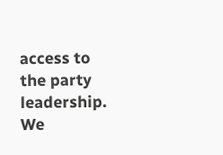access to the party leadership. We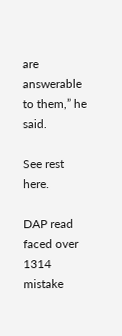are answerable to them,” he said.

See rest here.

DAP read faced over 1314 mistake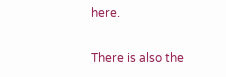here.

There is also the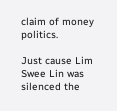claim of money politics.

Just cause Lim Swee Lin was silenced the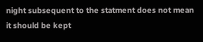night subsequent to the statment does not mean it should be kept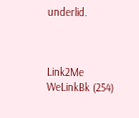underlid.



Link2Me WeLinkBk (254)